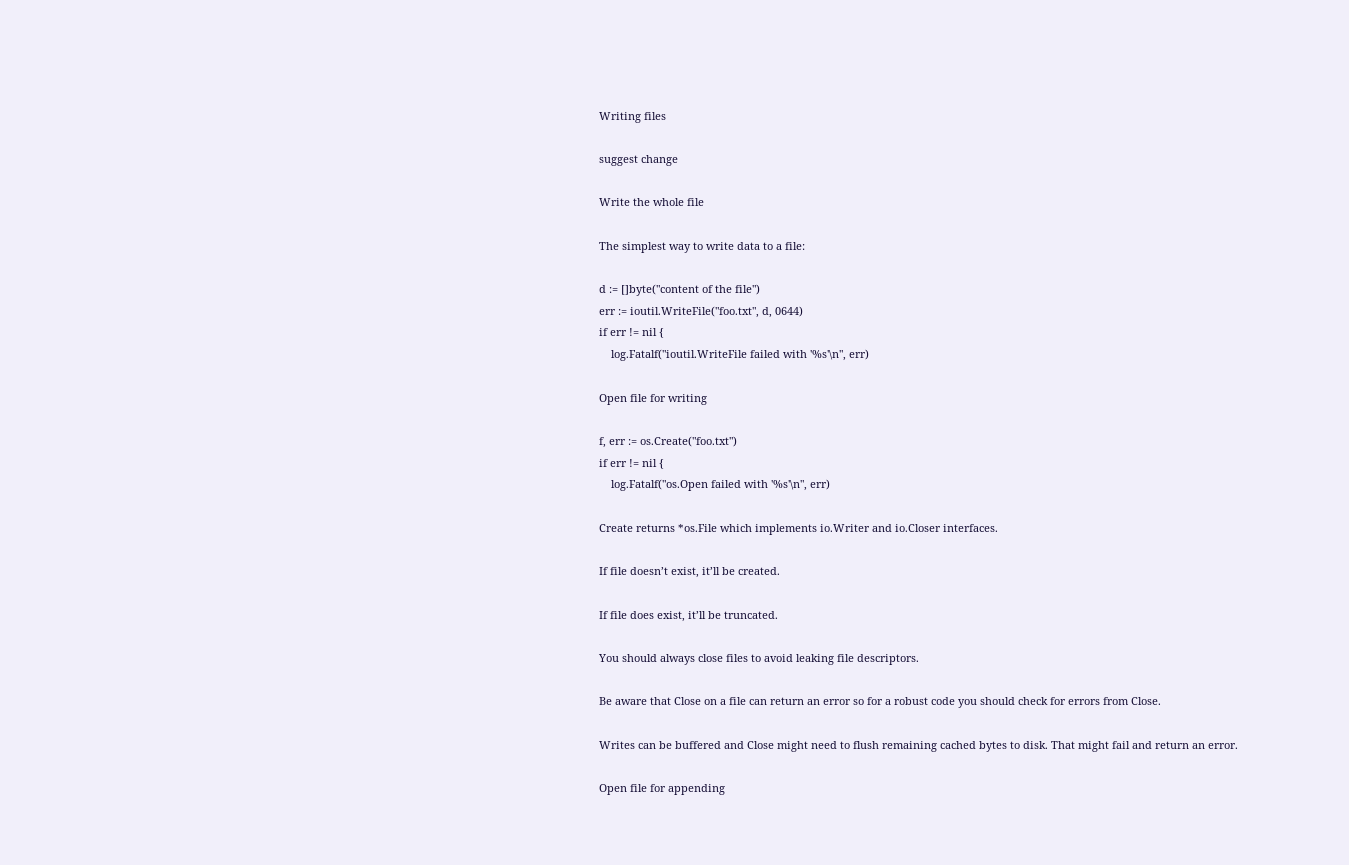Writing files

suggest change

Write the whole file

The simplest way to write data to a file:

d := []byte("content of the file")
err := ioutil.WriteFile("foo.txt", d, 0644)
if err != nil {
    log.Fatalf("ioutil.WriteFile failed with '%s'\n", err)

Open file for writing

f, err := os.Create("foo.txt")
if err != nil {
    log.Fatalf("os.Open failed with '%s'\n", err)

Create returns *os.File which implements io.Writer and io.Closer interfaces.

If file doesn’t exist, it’ll be created.

If file does exist, it’ll be truncated.

You should always close files to avoid leaking file descriptors.

Be aware that Close on a file can return an error so for a robust code you should check for errors from Close.

Writes can be buffered and Close might need to flush remaining cached bytes to disk. That might fail and return an error.

Open file for appending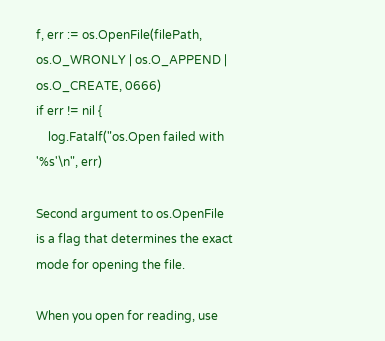f, err := os.OpenFile(filePath, os.O_WRONLY | os.O_APPEND | os.O_CREATE, 0666)
if err != nil {
    log.Fatalf("os.Open failed with '%s'\n", err)

Second argument to os.OpenFile is a flag that determines the exact mode for opening the file.

When you open for reading, use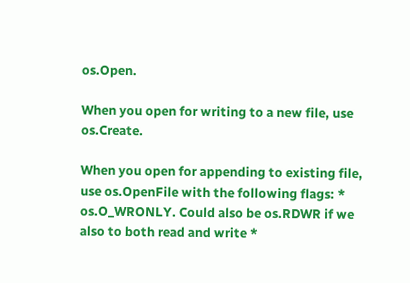os.Open.

When you open for writing to a new file, use os.Create.

When you open for appending to existing file, use os.OpenFile with the following flags: * os.O_WRONLY. Could also be os.RDWR if we also to both read and write *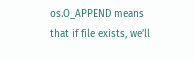os.O_APPEND means that if file exists, we’ll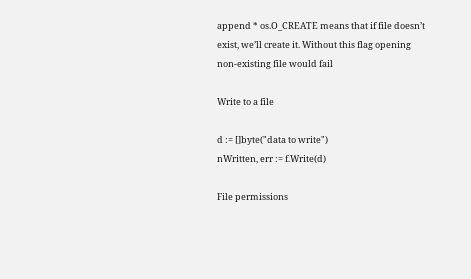append * os.O_CREATE means that if file doesn’t exist, we’ll create it. Without this flag opening non-existing file would fail

Write to a file

d := []byte("data to write")
nWritten, err := f.Write(d)

File permissions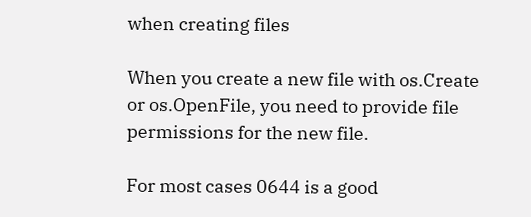when creating files

When you create a new file with os.Create or os.OpenFile, you need to provide file permissions for the new file.

For most cases 0644 is a good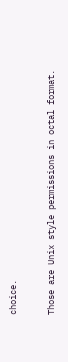choice.

Those are Unix style permissions in octal format.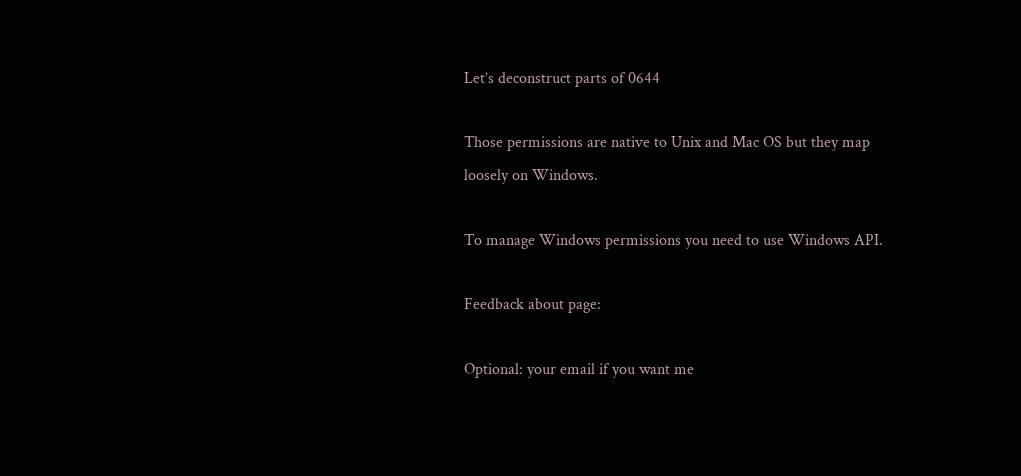Let’s deconstruct parts of 0644

Those permissions are native to Unix and Mac OS but they map loosely on Windows.

To manage Windows permissions you need to use Windows API.

Feedback about page:

Optional: your email if you want me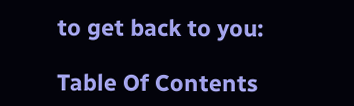to get back to you:

Table Of Contents